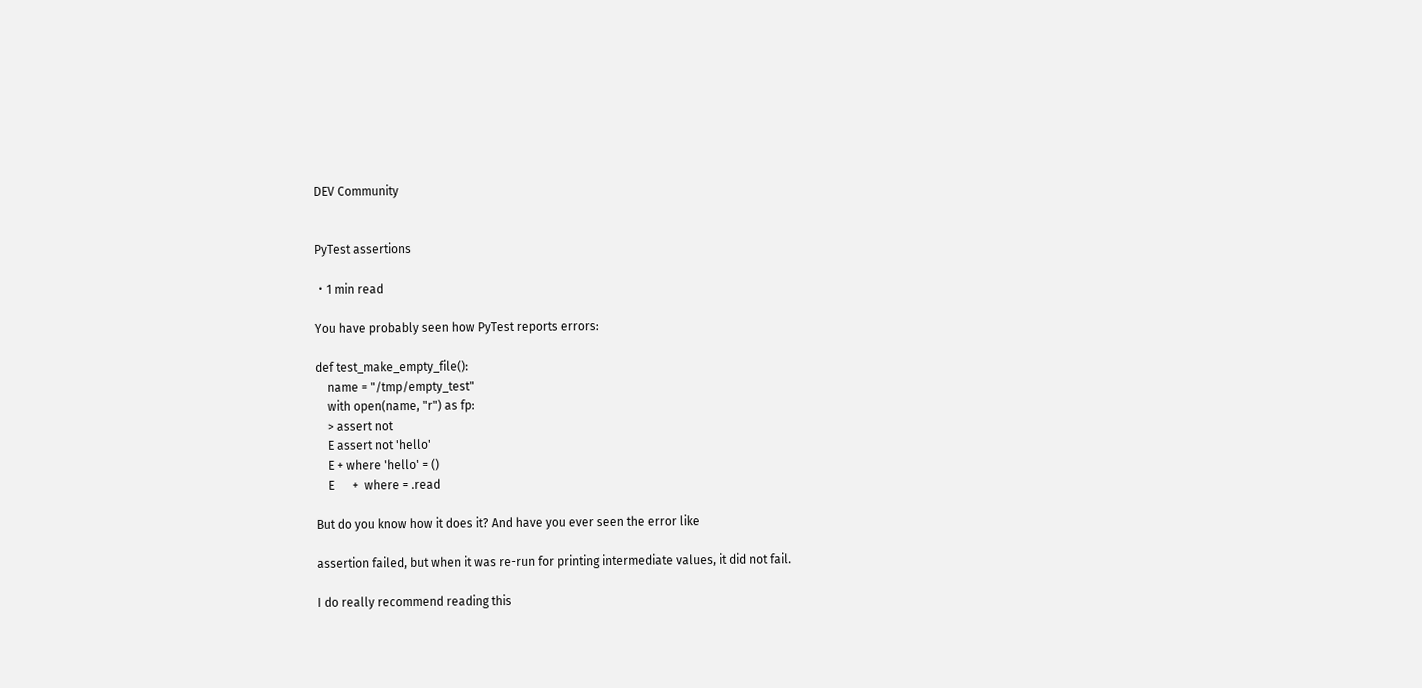DEV Community


PyTest assertions

・1 min read

You have probably seen how PyTest reports errors:

def test_make_empty_file():
    name = "/tmp/empty_test"
    with open(name, "r") as fp:
    > assert not
    E assert not 'hello'
    E + where 'hello' = ()
    E      +  where = .read

But do you know how it does it? And have you ever seen the error like

assertion failed, but when it was re-run for printing intermediate values, it did not fail.

I do really recommend reading this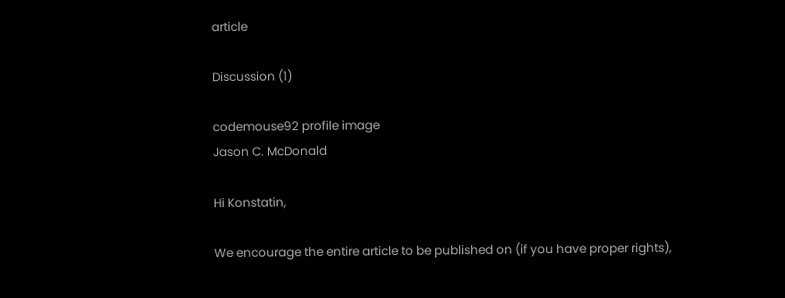article

Discussion (1)

codemouse92 profile image
Jason C. McDonald

Hi Konstatin,

We encourage the entire article to be published on (if you have proper rights),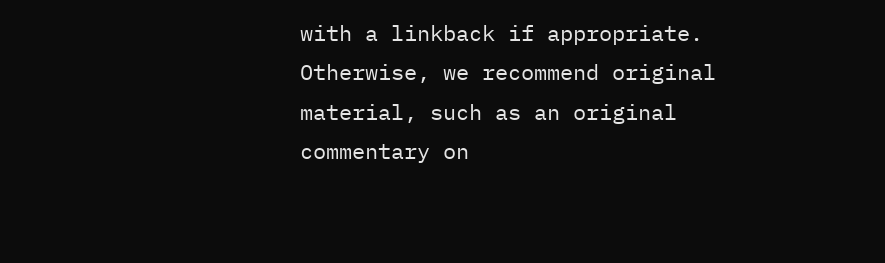with a linkback if appropriate. Otherwise, we recommend original material, such as an original commentary on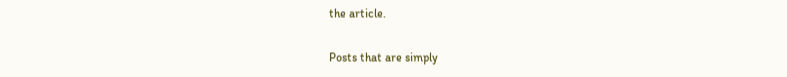the article.

Posts that are simply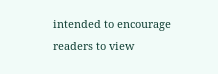intended to encourage readers to view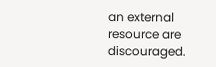an external resource are discouraged.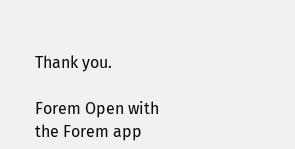Thank you.

Forem Open with the Forem app